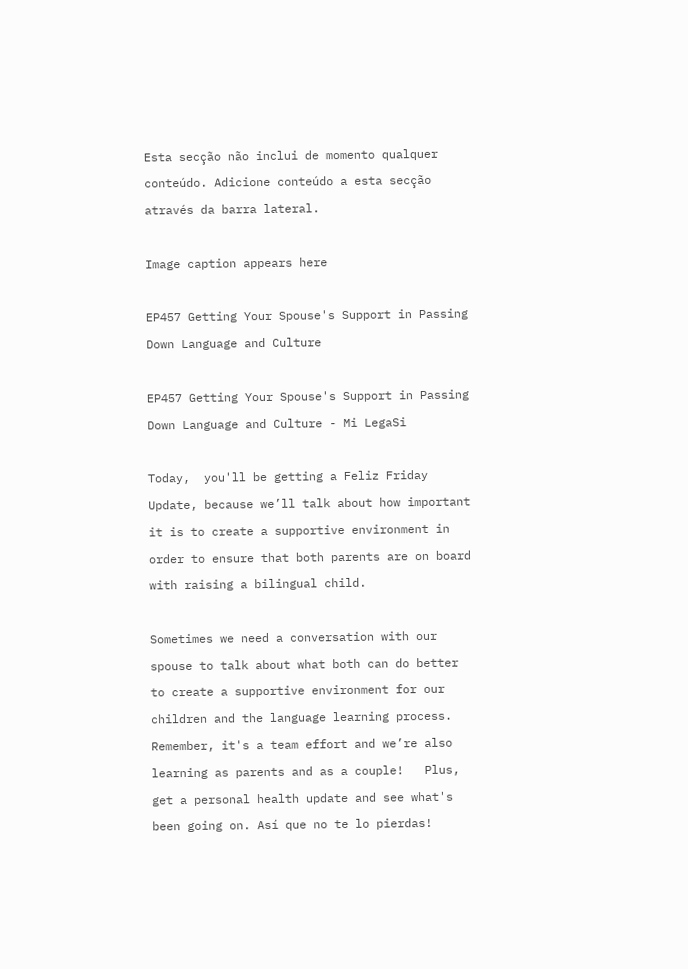Esta secção não inclui de momento qualquer conteúdo. Adicione conteúdo a esta secção através da barra lateral.

Image caption appears here

EP457 Getting Your Spouse's Support in Passing Down Language and Culture

EP457 Getting Your Spouse's Support in Passing Down Language and Culture - Mi LegaSi

Today,  you'll be getting a Feliz Friday Update, because we’ll talk about how important it is to create a supportive environment in order to ensure that both parents are on board with raising a bilingual child.

Sometimes we need a conversation with our spouse to talk about what both can do better to create a supportive environment for our children and the language learning process. Remember, it's a team effort and we’re also learning as parents and as a couple!   Plus, get a personal health update and see what's been going on. Así que no te lo pierdas!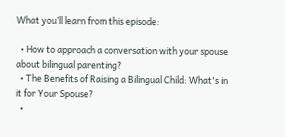What you’ll learn from this episode:

  • How to approach a conversation with your spouse about bilingual parenting?
  • The Benefits of Raising a Bilingual Child: What's in it for Your Spouse?
  •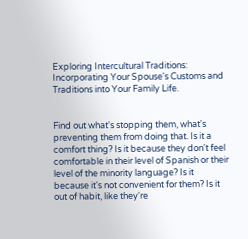Exploring Intercultural Traditions: Incorporating Your Spouse's Customs and Traditions into Your Family Life.


Find out what's stopping them, what's preventing them from doing that. Is it a comfort thing? Is it because they don't feel comfortable in their level of Spanish or their level of the minority language? Is it because it's not convenient for them? Is it out of habit, like they're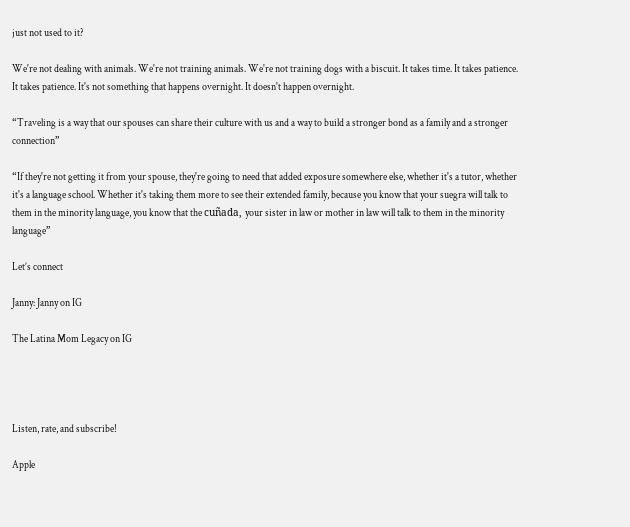just not used to it?

We're not dealing with animals. We're not training animals. We're not training dogs with a biscuit. It takes time. It takes patience. It takes patience. It's not something that happens overnight. It doesn't happen overnight.

“Traveling is a way that our spouses can share their culture with us and a way to build a stronger bond as a family and a stronger connection”

“If they're not getting it from your spouse, they're going to need that added exposure somewhere else, whether it's a tutor, whether it's a language school. Whether it's taking them more to see their extended family, because you know that your suegra will talk to them in the minority language, you know that the cuñada, your sister in law or mother in law will talk to them in the minority language”

Let’s connect

Janny: Janny on IG

The Latina Mom Legacy on IG




Listen, rate, and subscribe!

Apple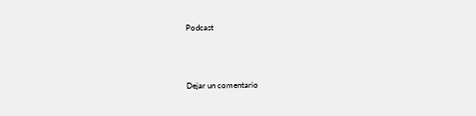Podcast



Dejar un comentario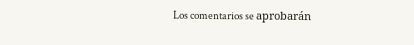Los comentarios se aprobarán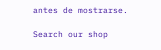antes de mostrarse.

Search our shop